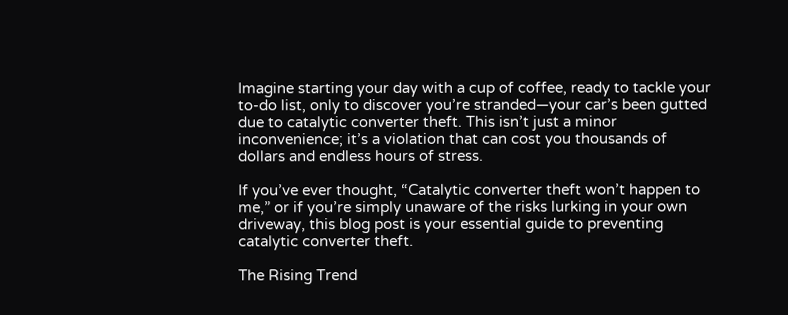Imagine starting your day with a cup of coffee, ready to tackle your to-do list, only to discover you’re stranded—your car’s been gutted due to catalytic converter theft. This isn’t just a minor inconvenience; it’s a violation that can cost you thousands of dollars and endless hours of stress.

If you’ve ever thought, “Catalytic converter theft won’t happen to me,” or if you’re simply unaware of the risks lurking in your own driveway, this blog post is your essential guide to preventing catalytic converter theft.

The Rising Trend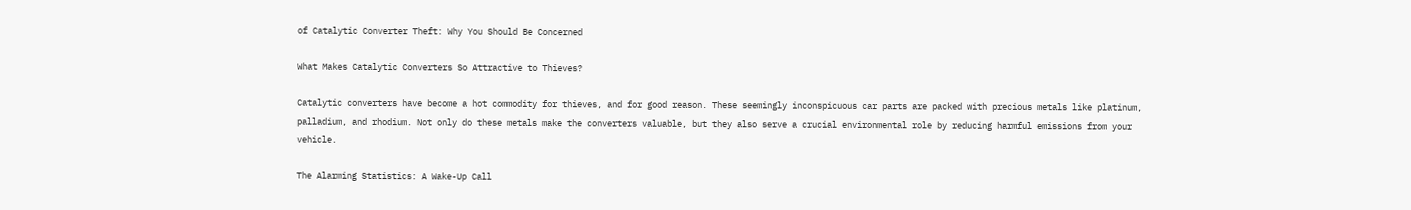of Catalytic Converter Theft: Why You Should Be Concerned

What Makes Catalytic Converters So Attractive to Thieves?

Catalytic converters have become a hot commodity for thieves, and for good reason. These seemingly inconspicuous car parts are packed with precious metals like platinum, palladium, and rhodium. Not only do these metals make the converters valuable, but they also serve a crucial environmental role by reducing harmful emissions from your vehicle.

The Alarming Statistics: A Wake-Up Call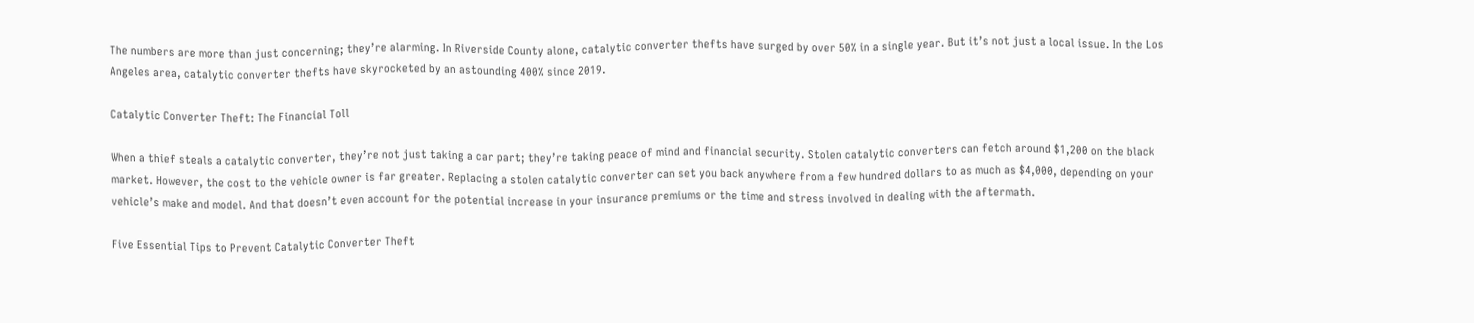The numbers are more than just concerning; they’re alarming. In Riverside County alone, catalytic converter thefts have surged by over 50% in a single year. But it’s not just a local issue. In the Los Angeles area, catalytic converter thefts have skyrocketed by an astounding 400% since 2019.

Catalytic Converter Theft: The Financial Toll

When a thief steals a catalytic converter, they’re not just taking a car part; they’re taking peace of mind and financial security. Stolen catalytic converters can fetch around $1,200 on the black market. However, the cost to the vehicle owner is far greater. Replacing a stolen catalytic converter can set you back anywhere from a few hundred dollars to as much as $4,000, depending on your vehicle’s make and model. And that doesn’t even account for the potential increase in your insurance premiums or the time and stress involved in dealing with the aftermath.

Five Essential Tips to Prevent Catalytic Converter Theft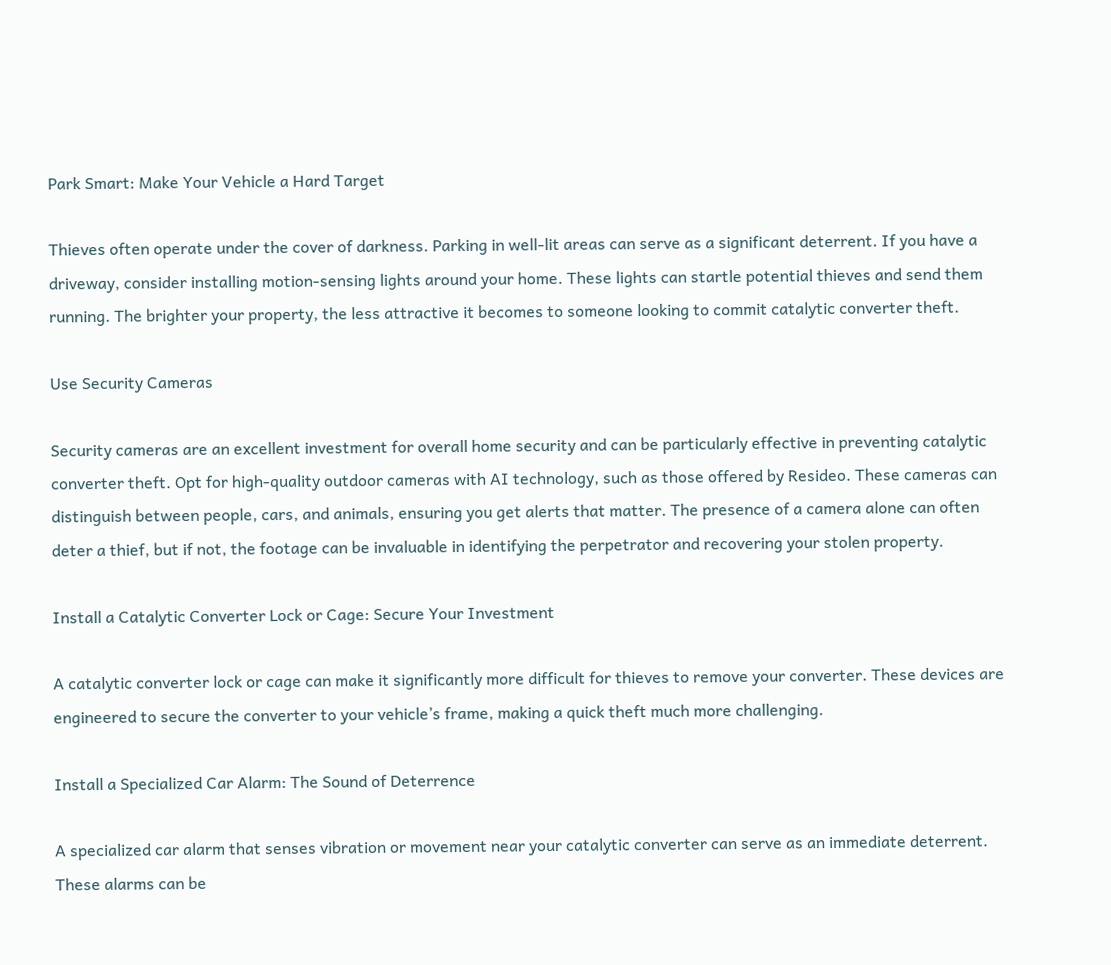Park Smart: Make Your Vehicle a Hard Target

Thieves often operate under the cover of darkness. Parking in well-lit areas can serve as a significant deterrent. If you have a driveway, consider installing motion-sensing lights around your home. These lights can startle potential thieves and send them running. The brighter your property, the less attractive it becomes to someone looking to commit catalytic converter theft.

Use Security Cameras

Security cameras are an excellent investment for overall home security and can be particularly effective in preventing catalytic converter theft. Opt for high-quality outdoor cameras with AI technology, such as those offered by Resideo. These cameras can distinguish between people, cars, and animals, ensuring you get alerts that matter. The presence of a camera alone can often deter a thief, but if not, the footage can be invaluable in identifying the perpetrator and recovering your stolen property.

Install a Catalytic Converter Lock or Cage: Secure Your Investment

A catalytic converter lock or cage can make it significantly more difficult for thieves to remove your converter. These devices are engineered to secure the converter to your vehicle’s frame, making a quick theft much more challenging.

Install a Specialized Car Alarm: The Sound of Deterrence

A specialized car alarm that senses vibration or movement near your catalytic converter can serve as an immediate deterrent. These alarms can be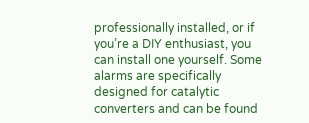professionally installed, or if you’re a DIY enthusiast, you can install one yourself. Some alarms are specifically designed for catalytic converters and can be found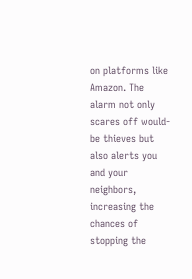on platforms like Amazon. The alarm not only scares off would-be thieves but also alerts you and your neighbors, increasing the chances of stopping the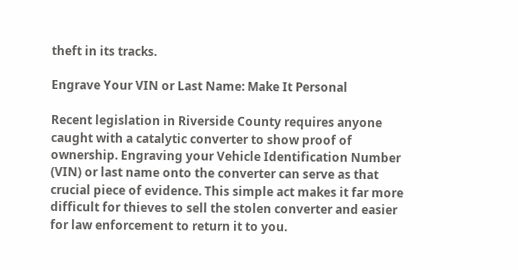theft in its tracks.

Engrave Your VIN or Last Name: Make It Personal

Recent legislation in Riverside County requires anyone caught with a catalytic converter to show proof of ownership. Engraving your Vehicle Identification Number (VIN) or last name onto the converter can serve as that crucial piece of evidence. This simple act makes it far more difficult for thieves to sell the stolen converter and easier for law enforcement to return it to you.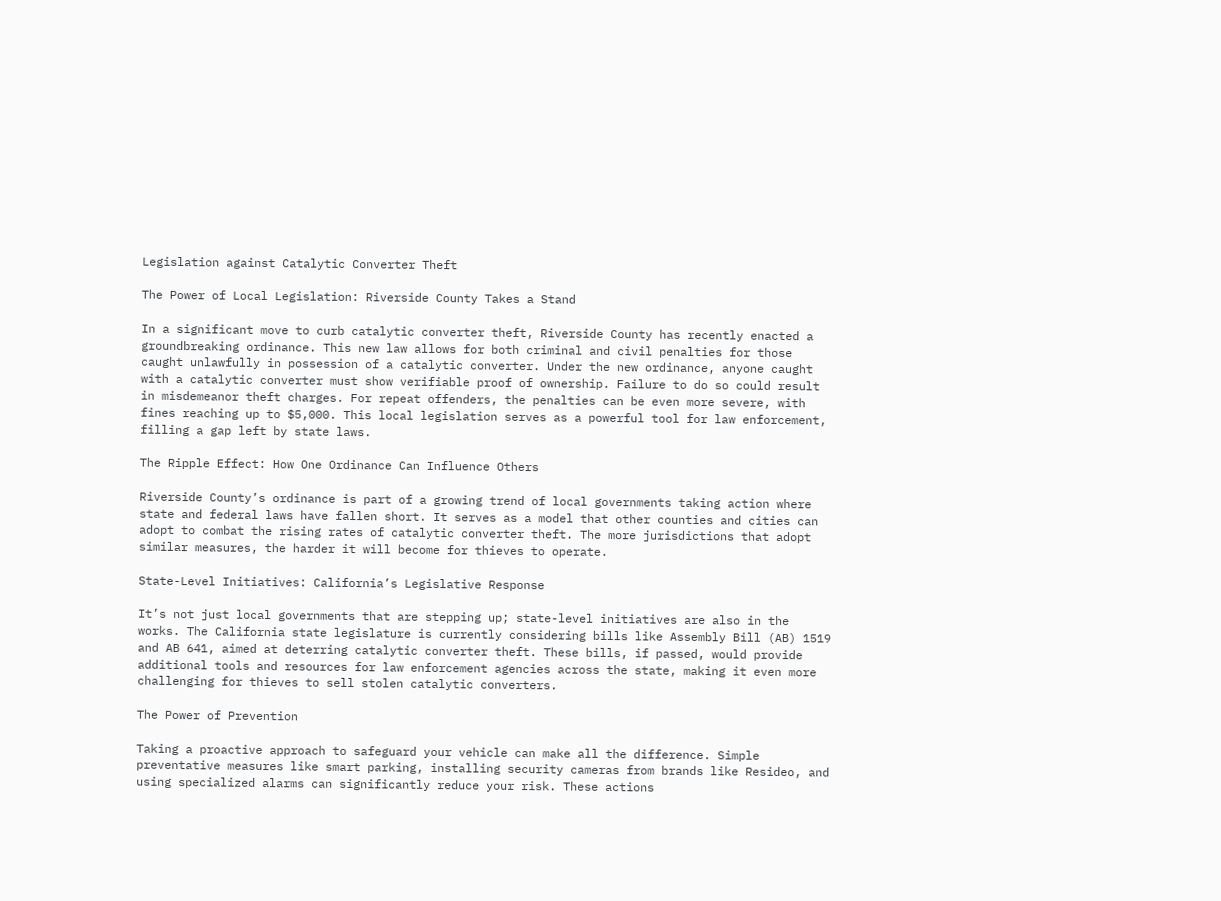Legislation against Catalytic Converter Theft

The Power of Local Legislation: Riverside County Takes a Stand

In a significant move to curb catalytic converter theft, Riverside County has recently enacted a groundbreaking ordinance. This new law allows for both criminal and civil penalties for those caught unlawfully in possession of a catalytic converter. Under the new ordinance, anyone caught with a catalytic converter must show verifiable proof of ownership. Failure to do so could result in misdemeanor theft charges. For repeat offenders, the penalties can be even more severe, with fines reaching up to $5,000. This local legislation serves as a powerful tool for law enforcement, filling a gap left by state laws.

The Ripple Effect: How One Ordinance Can Influence Others

Riverside County’s ordinance is part of a growing trend of local governments taking action where state and federal laws have fallen short. It serves as a model that other counties and cities can adopt to combat the rising rates of catalytic converter theft. The more jurisdictions that adopt similar measures, the harder it will become for thieves to operate.

State-Level Initiatives: California’s Legislative Response

It’s not just local governments that are stepping up; state-level initiatives are also in the works. The California state legislature is currently considering bills like Assembly Bill (AB) 1519 and AB 641, aimed at deterring catalytic converter theft. These bills, if passed, would provide additional tools and resources for law enforcement agencies across the state, making it even more challenging for thieves to sell stolen catalytic converters.

The Power of Prevention

Taking a proactive approach to safeguard your vehicle can make all the difference. Simple preventative measures like smart parking, installing security cameras from brands like Resideo, and using specialized alarms can significantly reduce your risk. These actions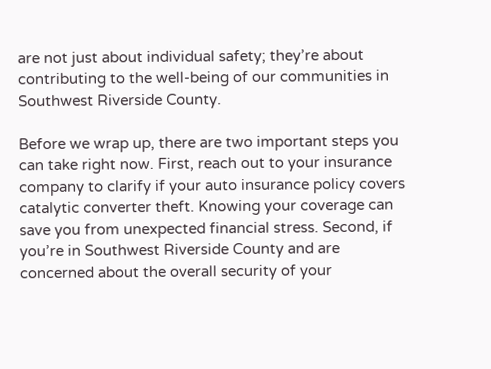are not just about individual safety; they’re about contributing to the well-being of our communities in Southwest Riverside County.

Before we wrap up, there are two important steps you can take right now. First, reach out to your insurance company to clarify if your auto insurance policy covers catalytic converter theft. Knowing your coverage can save you from unexpected financial stress. Second, if you’re in Southwest Riverside County and are concerned about the overall security of your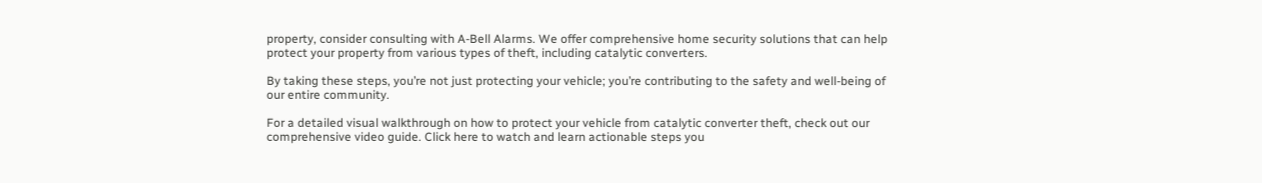property, consider consulting with A-Bell Alarms. We offer comprehensive home security solutions that can help protect your property from various types of theft, including catalytic converters.

By taking these steps, you’re not just protecting your vehicle; you’re contributing to the safety and well-being of our entire community.

For a detailed visual walkthrough on how to protect your vehicle from catalytic converter theft, check out our comprehensive video guide. Click here to watch and learn actionable steps you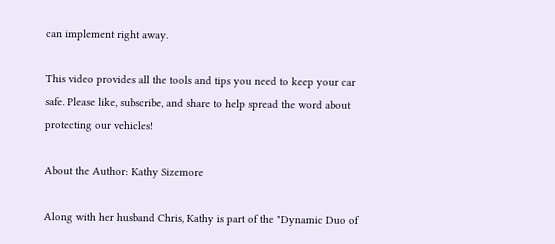can implement right away.

This video provides all the tools and tips you need to keep your car safe. Please like, subscribe, and share to help spread the word about protecting our vehicles!

About the Author: Kathy Sizemore

Along with her husband Chris, Kathy is part of the "Dynamic Duo of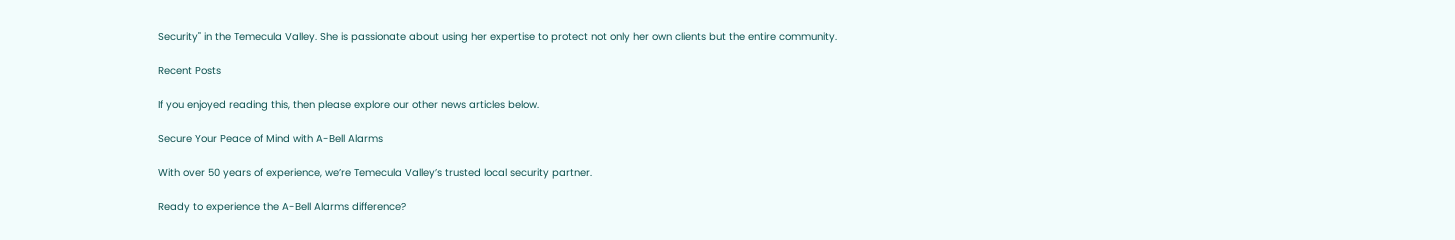Security" in the Temecula Valley. She is passionate about using her expertise to protect not only her own clients but the entire community.

Recent Posts

If you enjoyed reading this, then please explore our other news articles below.

Secure Your Peace of Mind with A-Bell Alarms

With over 50 years of experience, we’re Temecula Valley’s trusted local security partner.

Ready to experience the A-Bell Alarms difference?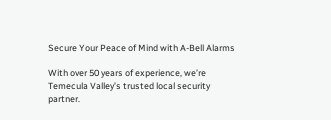Secure Your Peace of Mind with A-Bell Alarms

With over 50 years of experience, we’re Temecula Valley’s trusted local security partner.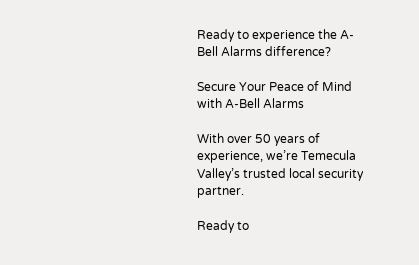Ready to experience the A-Bell Alarms difference?

Secure Your Peace of Mind with A-Bell Alarms

With over 50 years of experience, we’re Temecula Valley’s trusted local security partner.

Ready to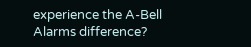experience the A-Bell Alarms difference?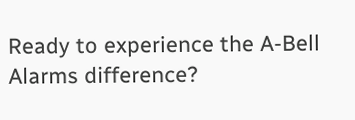Ready to experience the A-Bell Alarms difference?